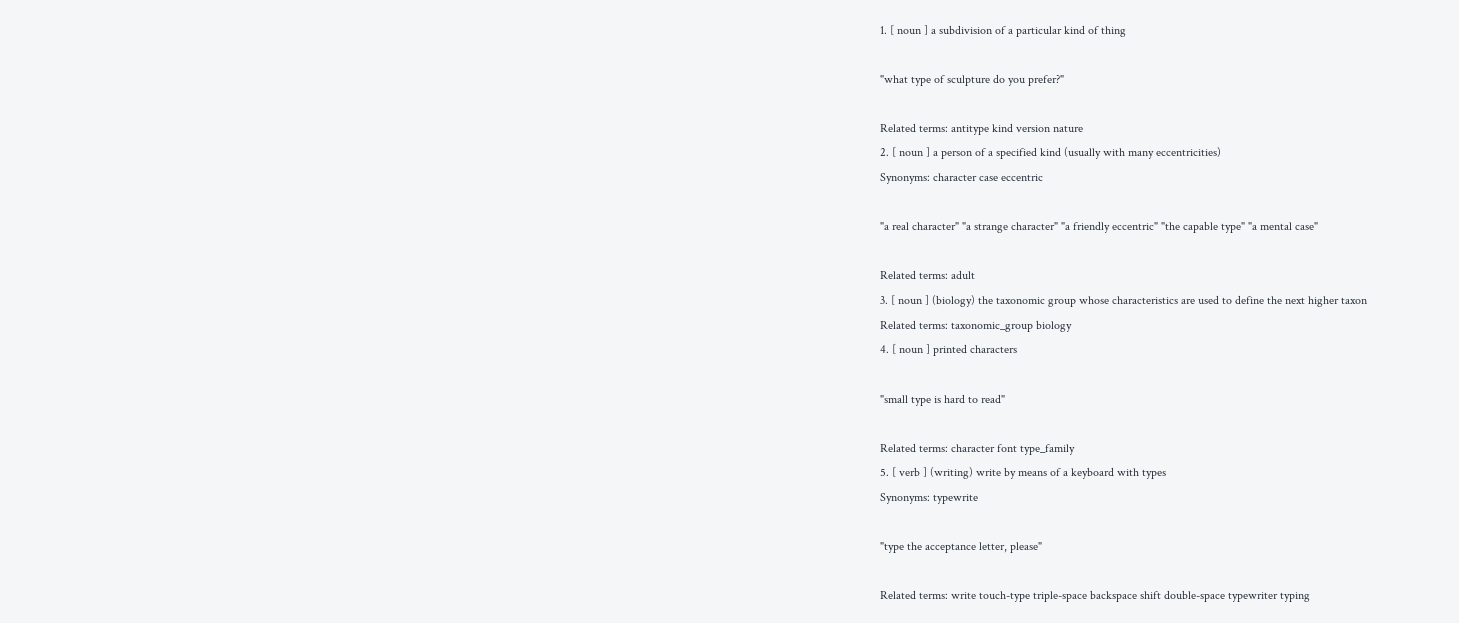1. [ noun ] a subdivision of a particular kind of thing

"what type of sculpture do you prefer?"

Related terms: antitype kind version nature
2. [ noun ] a person of a specified kind (usually with many eccentricities)
Synonyms: character case eccentric

"a real character" "a strange character" "a friendly eccentric" "the capable type" "a mental case"

Related terms: adult
3. [ noun ] (biology) the taxonomic group whose characteristics are used to define the next higher taxon
Related terms: taxonomic_group biology
4. [ noun ] printed characters

"small type is hard to read"

Related terms: character font type_family
5. [ verb ] (writing) write by means of a keyboard with types
Synonyms: typewrite

"type the acceptance letter, please"

Related terms: write touch-type triple-space backspace shift double-space typewriter typing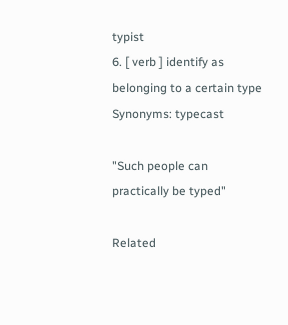typist
6. [ verb ] identify as belonging to a certain type
Synonyms: typecast

"Such people can practically be typed"

Related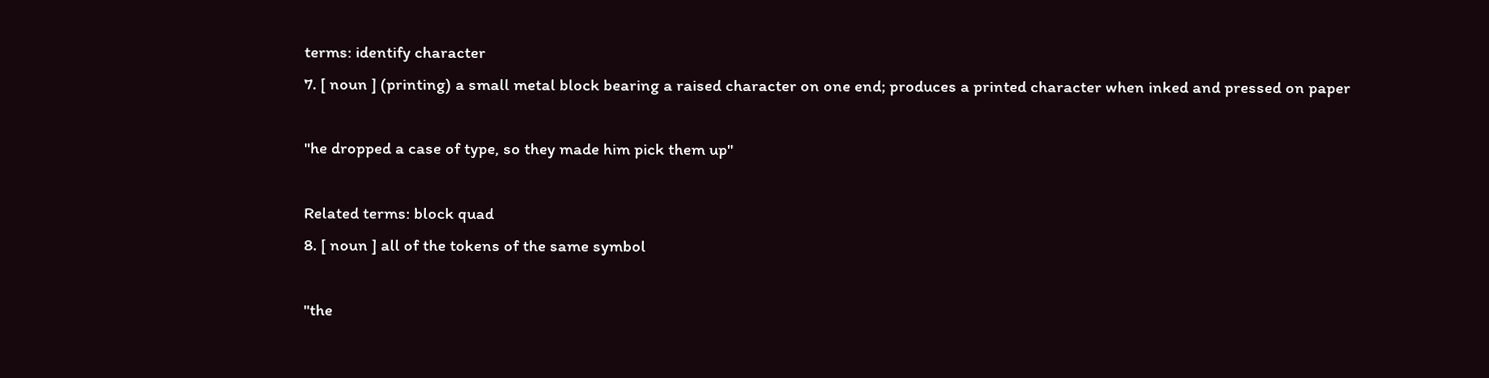terms: identify character
7. [ noun ] (printing) a small metal block bearing a raised character on one end; produces a printed character when inked and pressed on paper

"he dropped a case of type, so they made him pick them up"

Related terms: block quad
8. [ noun ] all of the tokens of the same symbol

"the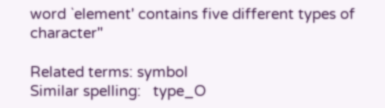word `element' contains five different types of character"

Related terms: symbol
Similar spelling:   type_O